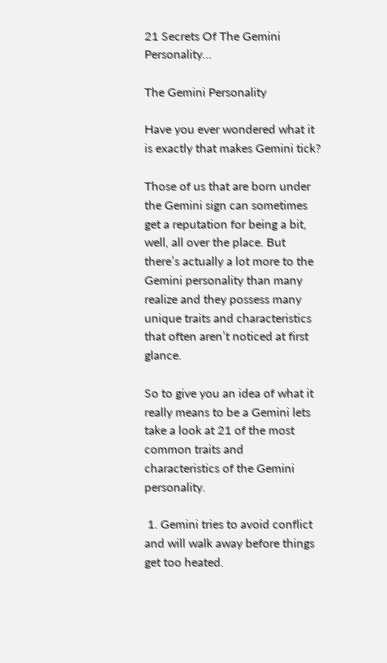21 Secrets Of The Gemini Personality…

The Gemini Personality

Have you ever wondered what it is exactly that makes Gemini tick?

Those of us that are born under the Gemini sign can sometimes get a reputation for being a bit, well, all over the place. But there’s actually a lot more to the Gemini personality than many realize and they possess many unique traits and characteristics that often aren’t noticed at first glance.

So to give you an idea of what it really means to be a Gemini lets take a look at 21 of the most common traits and characteristics of the Gemini personality.

 1. Gemini tries to avoid conflict and will walk away before things get too heated.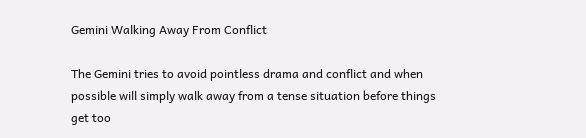Gemini Walking Away From Conflict

The Gemini tries to avoid pointless drama and conflict and when possible will simply walk away from a tense situation before things get too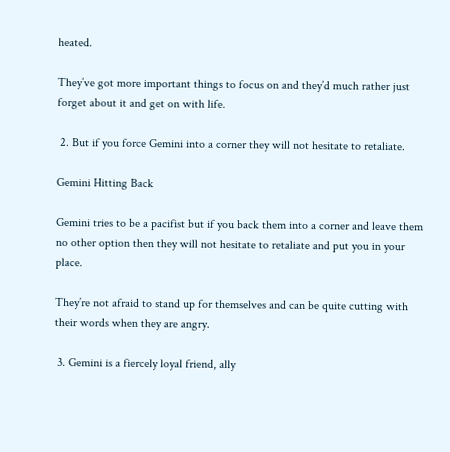heated.

They’ve got more important things to focus on and they’d much rather just forget about it and get on with life.

 2. But if you force Gemini into a corner they will not hesitate to retaliate.

Gemini Hitting Back

Gemini tries to be a pacifist but if you back them into a corner and leave them no other option then they will not hesitate to retaliate and put you in your place.

They’re not afraid to stand up for themselves and can be quite cutting with their words when they are angry.

 3. Gemini is a fiercely loyal friend, ally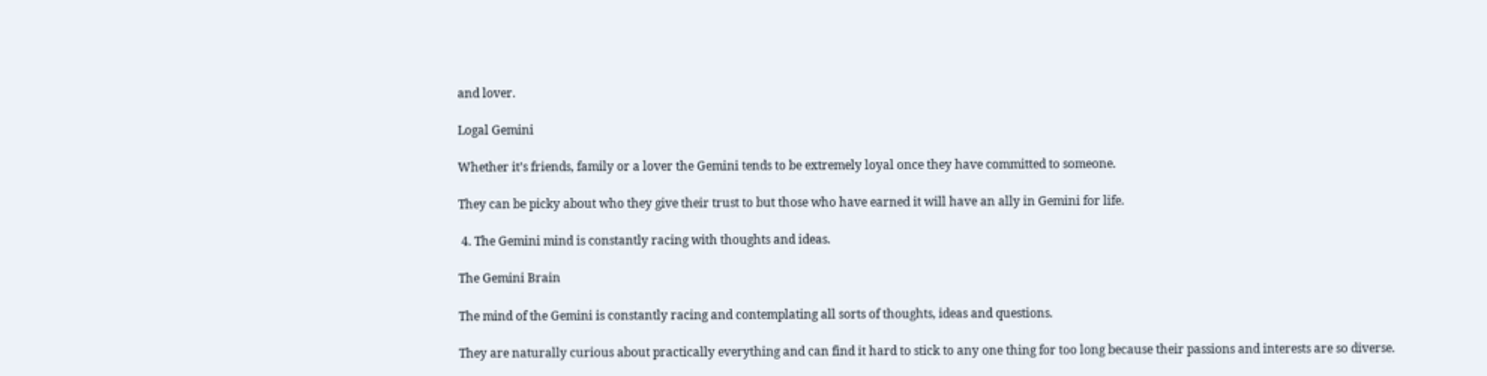and lover.

Logal Gemini

Whether it’s friends, family or a lover the Gemini tends to be extremely loyal once they have committed to someone.

They can be picky about who they give their trust to but those who have earned it will have an ally in Gemini for life.

 4. The Gemini mind is constantly racing with thoughts and ideas.

The Gemini Brain

The mind of the Gemini is constantly racing and contemplating all sorts of thoughts, ideas and questions.

They are naturally curious about practically everything and can find it hard to stick to any one thing for too long because their passions and interests are so diverse.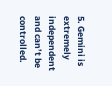5. Gemini is extremely independent and can’t be controlled.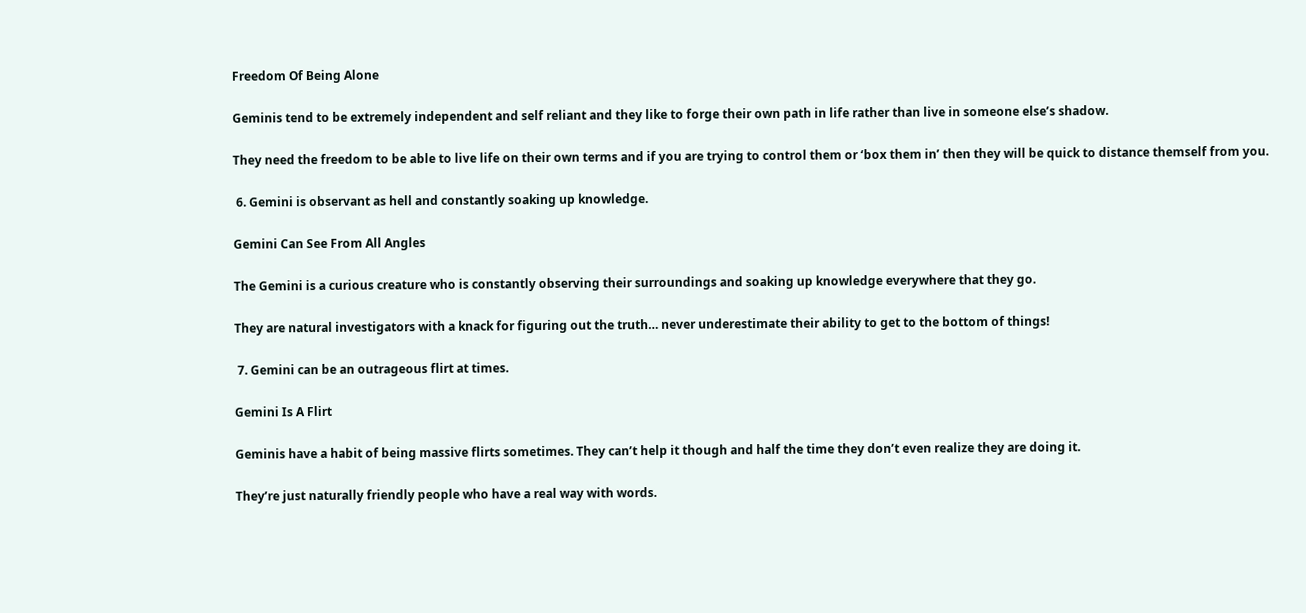Freedom Of Being Alone

Geminis tend to be extremely independent and self reliant and they like to forge their own path in life rather than live in someone else’s shadow.

They need the freedom to be able to live life on their own terms and if you are trying to control them or ‘box them in’ then they will be quick to distance themself from you.

 6. Gemini is observant as hell and constantly soaking up knowledge.

Gemini Can See From All Angles

The Gemini is a curious creature who is constantly observing their surroundings and soaking up knowledge everywhere that they go.

They are natural investigators with a knack for figuring out the truth… never underestimate their ability to get to the bottom of things!

 7. Gemini can be an outrageous flirt at times.

Gemini Is A Flirt

Geminis have a habit of being massive flirts sometimes. They can’t help it though and half the time they don’t even realize they are doing it.

They’re just naturally friendly people who have a real way with words.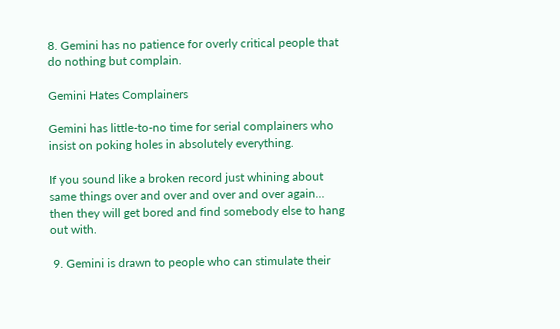8. Gemini has no patience for overly critical people that do nothing but complain.

Gemini Hates Complainers

Gemini has little-to-no time for serial complainers who insist on poking holes in absolutely everything.

If you sound like a broken record just whining about same things over and over and over and over again… then they will get bored and find somebody else to hang out with.

 9. Gemini is drawn to people who can stimulate their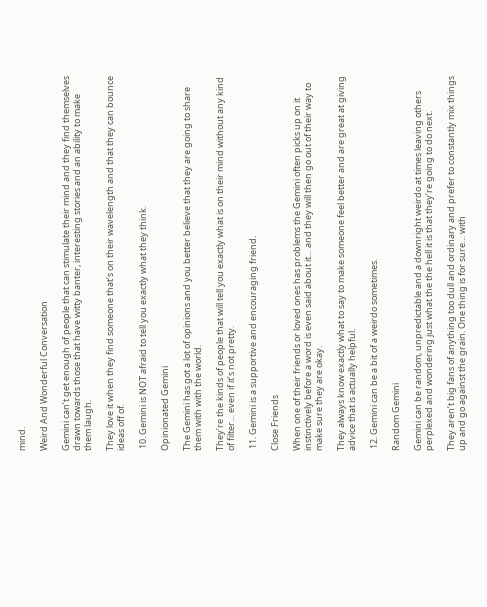mind.

Weird And Wonderful Conversation

Gemini can’t get enough of people that can stimulate their mind and they find themselves drawn towards those that have witty banter, interesting stories and an ability to make them laugh.

They love it when they find someone that’s on their wavelength and that they can bounce ideas off of.

 10. Gemini is NOT afraid to tell you exactly what they think.

Opinionated Gemini

The Gemini has got a lot of opinions and you better believe that they are going to share them with with the world.

They’re the kinds of people that will tell you exactly what is on their mind without any kind of filter… even if it’s not pretty.

 11. Gemini is a supportive and encouraging friend.

Close Friends

When one of their friends or loved ones has problems the Gemini often picks up on it instinctively before a word is even said about it… and they will then go out of their way to make sure they are okay.

They always know exactly what to say to make someone feel better and are great at giving advice that is actually helpful.

 12. Gemini can be a bit of a weirdo sometimes.

Random Gemini

Gemini can be random, unpredictable and a downright weirdo at times leaving others perplexed and wondering just what the the hell it is that they’re going to do next.

They aren’t big fans of anything too dull and ordinary and prefer to constantly mix things up and go against the grain. One thing is for sure… with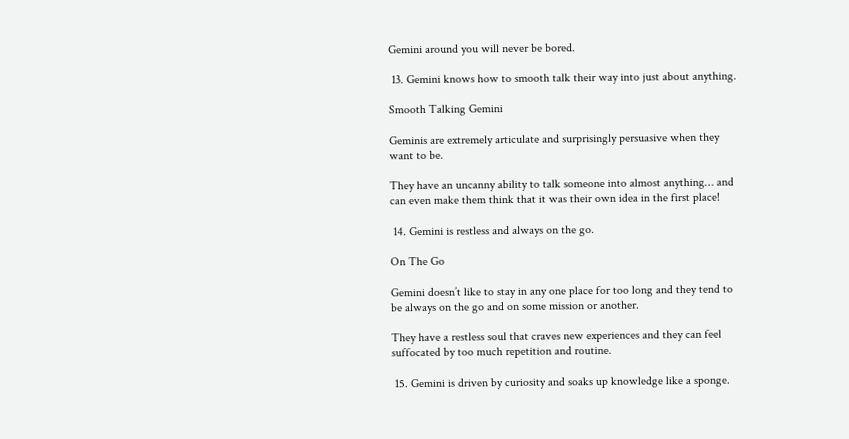Gemini around you will never be bored.

 13. Gemini knows how to smooth talk their way into just about anything.

Smooth Talking Gemini

Geminis are extremely articulate and surprisingly persuasive when they want to be.

They have an uncanny ability to talk someone into almost anything… and can even make them think that it was their own idea in the first place!

 14. Gemini is restless and always on the go.

On The Go

Gemini doesn’t like to stay in any one place for too long and they tend to be always on the go and on some mission or another.

They have a restless soul that craves new experiences and they can feel suffocated by too much repetition and routine.

 15. Gemini is driven by curiosity and soaks up knowledge like a sponge.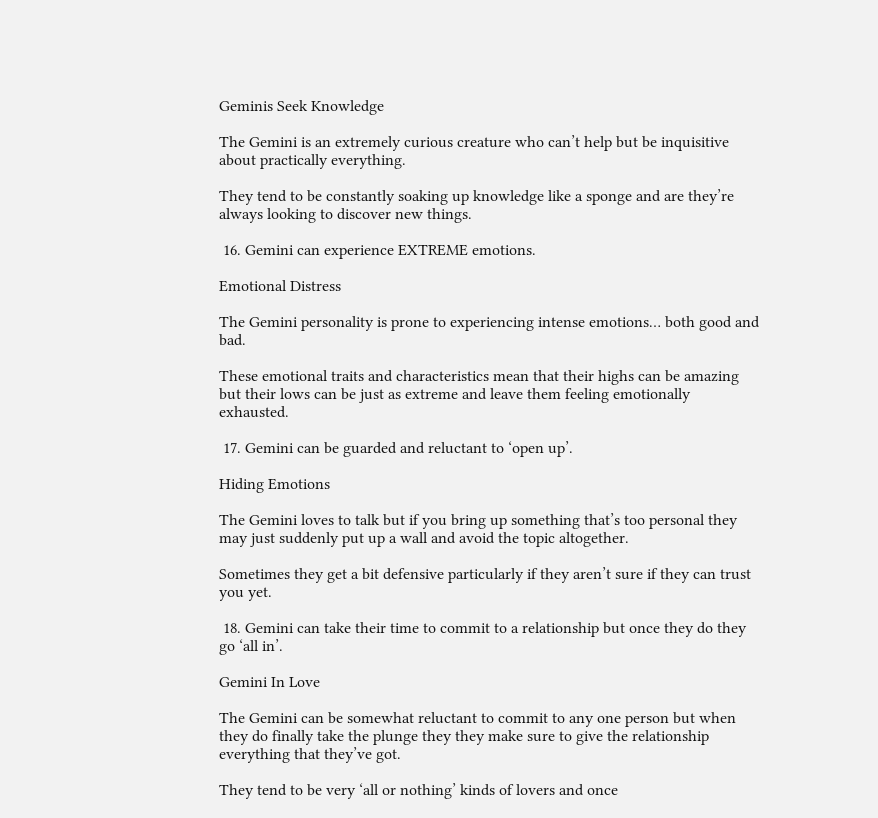Geminis Seek Knowledge

The Gemini is an extremely curious creature who can’t help but be inquisitive about practically everything.

They tend to be constantly soaking up knowledge like a sponge and are they’re always looking to discover new things.

 16. Gemini can experience EXTREME emotions.

Emotional Distress

The Gemini personality is prone to experiencing intense emotions… both good and bad.

These emotional traits and characteristics mean that their highs can be amazing but their lows can be just as extreme and leave them feeling emotionally exhausted.

 17. Gemini can be guarded and reluctant to ‘open up’.

Hiding Emotions

The Gemini loves to talk but if you bring up something that’s too personal they may just suddenly put up a wall and avoid the topic altogether.

Sometimes they get a bit defensive particularly if they aren’t sure if they can trust you yet.

 18. Gemini can take their time to commit to a relationship but once they do they go ‘all in’.

Gemini In Love

The Gemini can be somewhat reluctant to commit to any one person but when they do finally take the plunge they they make sure to give the relationship everything that they’ve got.

They tend to be very ‘all or nothing’ kinds of lovers and once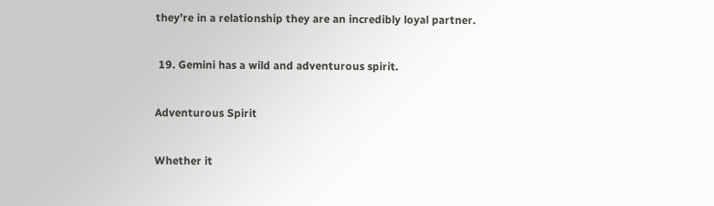they’re in a relationship they are an incredibly loyal partner.

 19. Gemini has a wild and adventurous spirit.

Adventurous Spirit

Whether it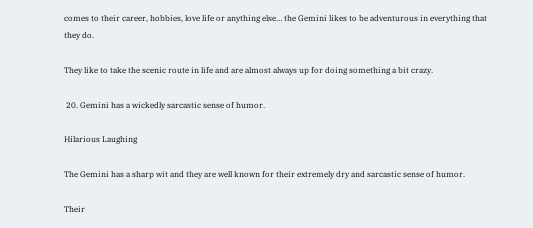comes to their career, hobbies, love life or anything else… the Gemini likes to be adventurous in everything that they do.

They like to take the scenic route in life and are almost always up for doing something a bit crazy.

 20. Gemini has a wickedly sarcastic sense of humor.

Hilarious Laughing

The Gemini has a sharp wit and they are well known for their extremely dry and sarcastic sense of humor.

Their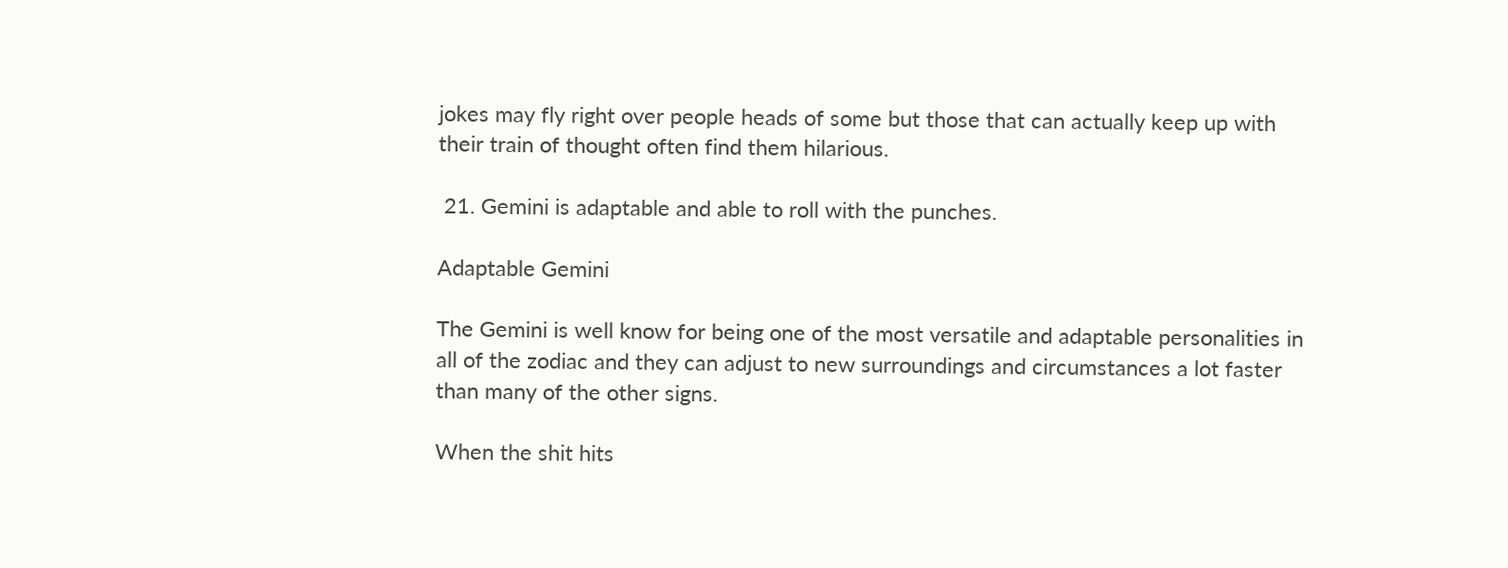jokes may fly right over people heads of some but those that can actually keep up with their train of thought often find them hilarious.

 21. Gemini is adaptable and able to roll with the punches.

Adaptable Gemini

The Gemini is well know for being one of the most versatile and adaptable personalities in all of the zodiac and they can adjust to new surroundings and circumstances a lot faster than many of the other signs.

When the shit hits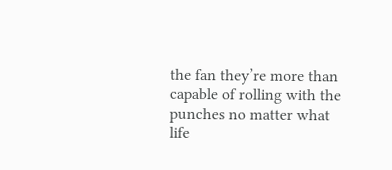the fan they’re more than capable of rolling with the punches no matter what life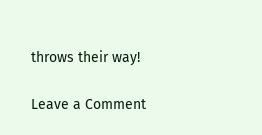throws their way!

Leave a Comment